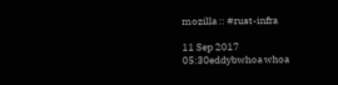mozilla :: #rust-infra

11 Sep 2017
05:30eddybwhoa whoa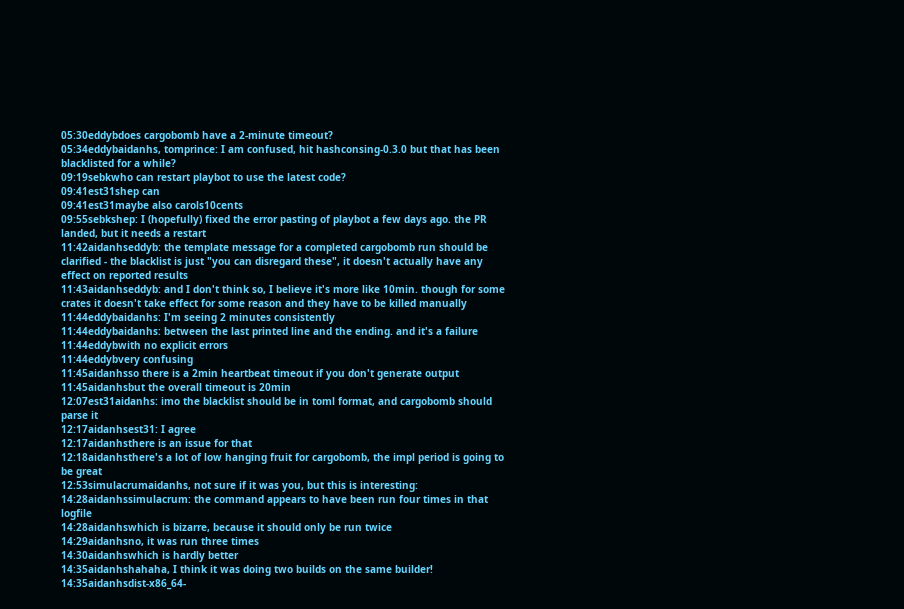05:30eddybdoes cargobomb have a 2-minute timeout?
05:34eddybaidanhs, tomprince: I am confused, hit hashconsing-0.3.0 but that has been blacklisted for a while?
09:19sebkwho can restart playbot to use the latest code?
09:41est31shep can
09:41est31maybe also carols10cents
09:55sebkshep: I (hopefully) fixed the error pasting of playbot a few days ago. the PR landed, but it needs a restart
11:42aidanhseddyb: the template message for a completed cargobomb run should be clarified - the blacklist is just "you can disregard these", it doesn't actually have any effect on reported results
11:43aidanhseddyb: and I don't think so, I believe it's more like 10min. though for some crates it doesn't take effect for some reason and they have to be killed manually
11:44eddybaidanhs: I'm seeing 2 minutes consistently
11:44eddybaidanhs: between the last printed line and the ending. and it's a failure
11:44eddybwith no explicit errors
11:44eddybvery confusing
11:45aidanhsso there is a 2min heartbeat timeout if you don't generate output
11:45aidanhsbut the overall timeout is 20min
12:07est31aidanhs: imo the blacklist should be in toml format, and cargobomb should parse it
12:17aidanhsest31: I agree
12:17aidanhsthere is an issue for that
12:18aidanhsthere's a lot of low hanging fruit for cargobomb, the impl period is going to be great
12:53simulacrumaidanhs, not sure if it was you, but this is interesting:
14:28aidanhssimulacrum: the command appears to have been run four times in that logfile
14:28aidanhswhich is bizarre, because it should only be run twice
14:29aidanhsno, it was run three times
14:30aidanhswhich is hardly better
14:35aidanhshahaha, I think it was doing two builds on the same builder!
14:35aidanhsdist-x86_64-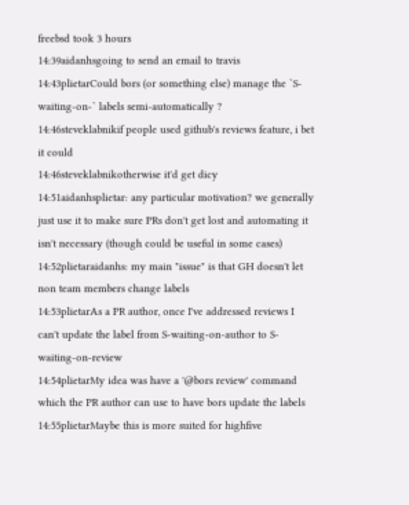freebsd took 3 hours
14:39aidanhsgoing to send an email to travis
14:43plietarCould bors (or something else) manage the `S-waiting-on-` labels semi-automatically ?
14:46steveklabnikif people used github's reviews feature, i bet it could
14:46steveklabnikotherwise it'd get dicy
14:51aidanhsplietar: any particular motivation? we generally just use it to make sure PRs don't get lost and automating it isn't necessary (though could be useful in some cases)
14:52plietaraidanhs: my main "issue" is that GH doesn't let non team members change labels
14:53plietarAs a PR author, once I've addressed reviews I can't update the label from S-waiting-on-author to S-waiting-on-review
14:54plietarMy idea was have a '@bors review' command which the PR author can use to have bors update the labels
14:55plietarMaybe this is more suited for highfive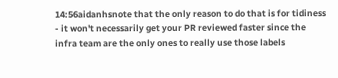14:56aidanhsnote that the only reason to do that is for tidiness - it won't necessarily get your PR reviewed faster since the infra team are the only ones to really use those labels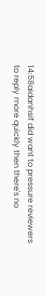14:58aidanhsif did want to pressure reviewers to reply more quickly then there's no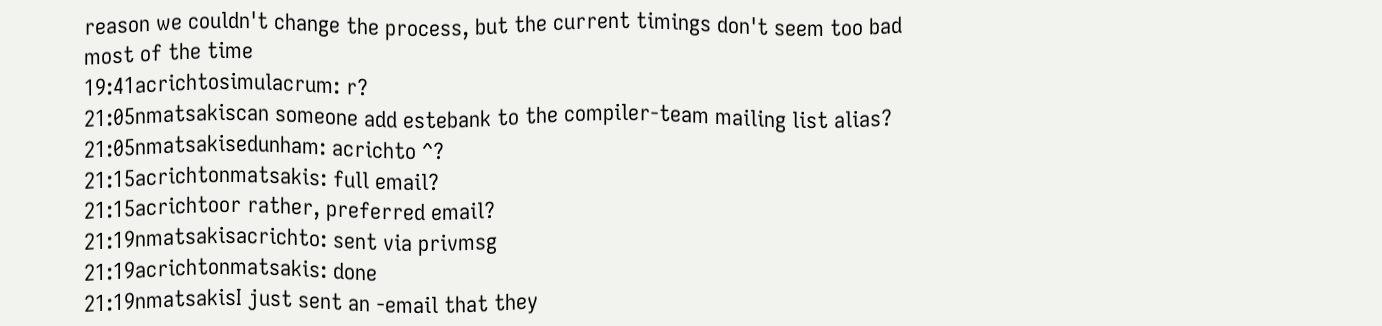reason we couldn't change the process, but the current timings don't seem too bad most of the time
19:41acrichtosimulacrum: r?
21:05nmatsakiscan someone add estebank to the compiler-team mailing list alias?
21:05nmatsakisedunham: acrichto ^?
21:15acrichtonmatsakis: full email?
21:15acrichtoor rather, preferred email?
21:19nmatsakisacrichto: sent via privmsg
21:19acrichtonmatsakis: done
21:19nmatsakisI just sent an -email that they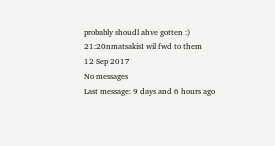probably shoudl ahve gotten :)
21:20nmatsakisI wil fwd to them
12 Sep 2017
No messages
Last message: 9 days and 6 hours ago